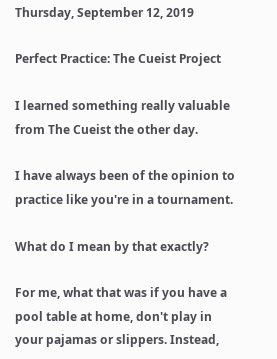Thursday, September 12, 2019

Perfect Practice: The Cueist Project

I learned something really valuable from The Cueist the other day.

I have always been of the opinion to practice like you're in a tournament.

What do I mean by that exactly?

For me, what that was if you have a pool table at home, don't play in your pajamas or slippers. Instead,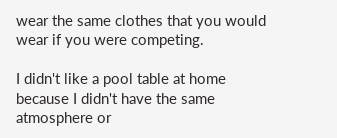wear the same clothes that you would wear if you were competing.

I didn't like a pool table at home because I didn't have the same atmosphere or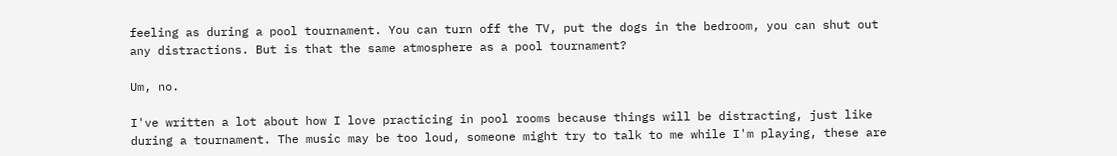feeling as during a pool tournament. You can turn off the TV, put the dogs in the bedroom, you can shut out any distractions. But is that the same atmosphere as a pool tournament?

Um, no.

I've written a lot about how I love practicing in pool rooms because things will be distracting, just like during a tournament. The music may be too loud, someone might try to talk to me while I'm playing, these are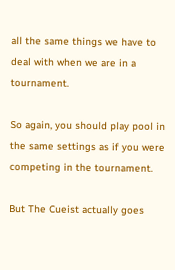all the same things we have to deal with when we are in a tournament.

So again, you should play pool in the same settings as if you were competing in the tournament.

But The Cueist actually goes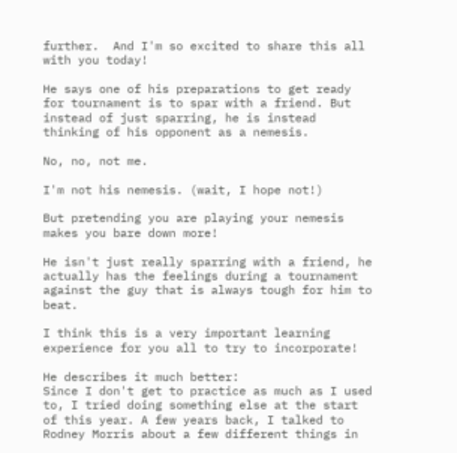further.  And I'm so excited to share this all with you today!

He says one of his preparations to get ready for tournament is to spar with a friend. But instead of just sparring, he is instead thinking of his opponent as a nemesis.

No, no, not me.

I'm not his nemesis. (wait, I hope not!)

But pretending you are playing your nemesis makes you bare down more!

He isn't just really sparring with a friend, he actually has the feelings during a tournament against the guy that is always tough for him to beat.

I think this is a very important learning experience for you all to try to incorporate!

He describes it much better:
Since I don't get to practice as much as I used to, I tried doing something else at the start of this year. A few years back, I talked to Rodney Morris about a few different things in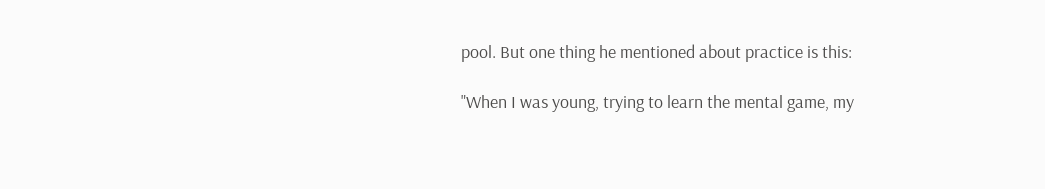pool. But one thing he mentioned about practice is this:

"When I was young, trying to learn the mental game, my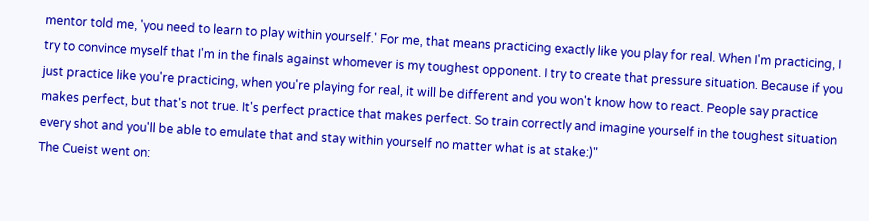mentor told me, 'you need to learn to play within yourself.' For me, that means practicing exactly like you play for real. When I'm practicing, I try to convince myself that I'm in the finals against whomever is my toughest opponent. I try to create that pressure situation. Because if you just practice like you're practicing, when you're playing for real, it will be different and you won't know how to react. People say practice makes perfect, but that's not true. It's perfect practice that makes perfect. So train correctly and imagine yourself in the toughest situation every shot and you'll be able to emulate that and stay within yourself no matter what is at stake:)"
The Cueist went on: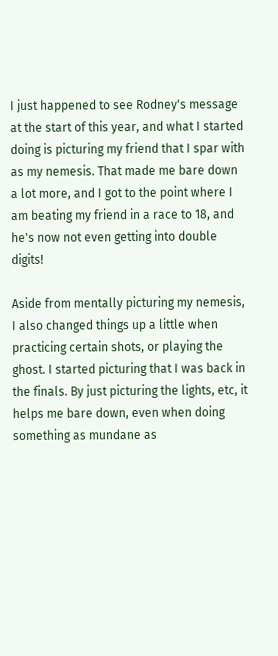I just happened to see Rodney's message at the start of this year, and what I started doing is picturing my friend that I spar with as my nemesis. That made me bare down a lot more, and I got to the point where I am beating my friend in a race to 18, and he's now not even getting into double digits!

Aside from mentally picturing my nemesis, I also changed things up a little when practicing certain shots, or playing the ghost. I started picturing that I was back in the finals. By just picturing the lights, etc, it helps me bare down, even when doing something as mundane as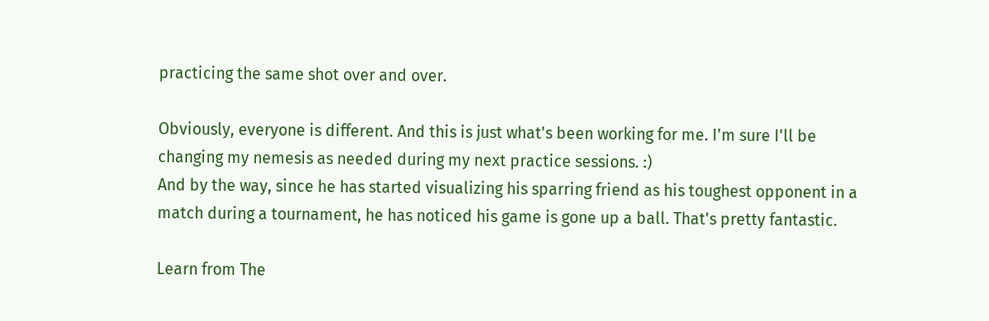practicing the same shot over and over.

Obviously, everyone is different. And this is just what's been working for me. I'm sure I'll be changing my nemesis as needed during my next practice sessions. :)
And by the way, since he has started visualizing his sparring friend as his toughest opponent in a match during a tournament, he has noticed his game is gone up a ball. That's pretty fantastic.

Learn from The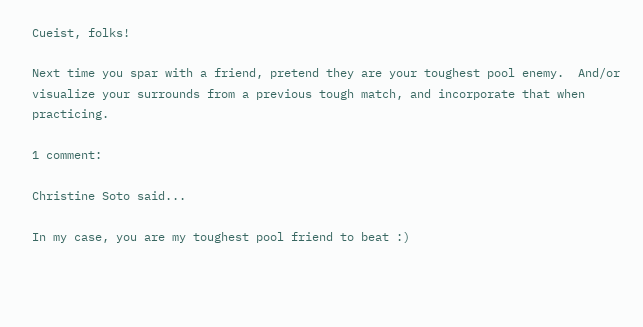Cueist, folks!

Next time you spar with a friend, pretend they are your toughest pool enemy.  And/or visualize your surrounds from a previous tough match, and incorporate that when practicing.

1 comment:

Christine Soto said...

In my case, you are my toughest pool friend to beat :)